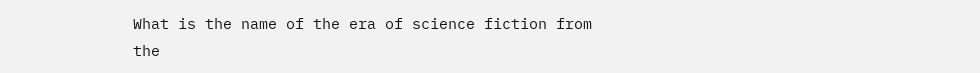What is the name of the era of science fiction from the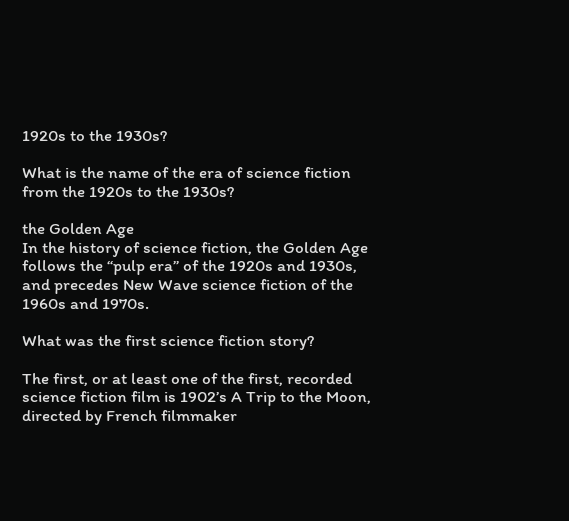1920s to the 1930s?

What is the name of the era of science fiction from the 1920s to the 1930s?

the Golden Age
In the history of science fiction, the Golden Age follows the “pulp era” of the 1920s and 1930s, and precedes New Wave science fiction of the 1960s and 1970s.

What was the first science fiction story?

The first, or at least one of the first, recorded science fiction film is 1902’s A Trip to the Moon, directed by French filmmaker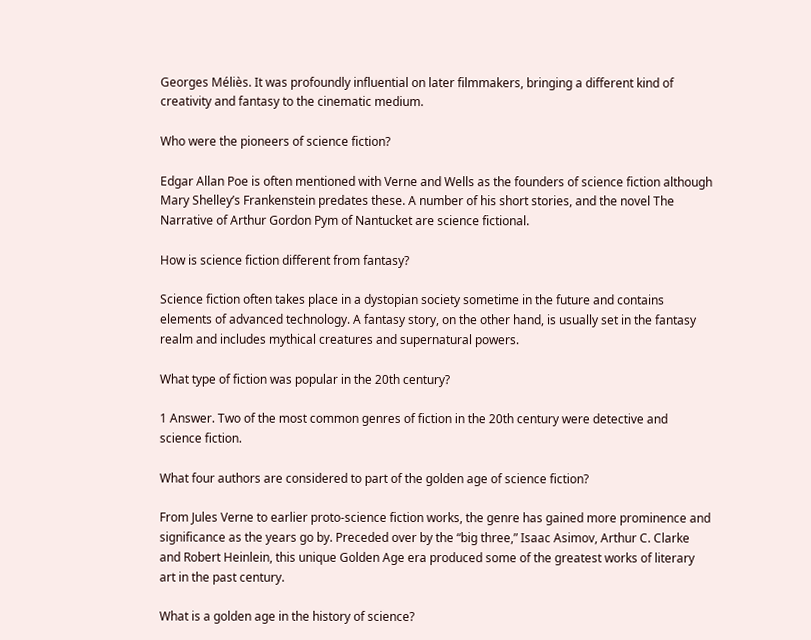Georges Méliès. It was profoundly influential on later filmmakers, bringing a different kind of creativity and fantasy to the cinematic medium.

Who were the pioneers of science fiction?

Edgar Allan Poe is often mentioned with Verne and Wells as the founders of science fiction although Mary Shelley’s Frankenstein predates these. A number of his short stories, and the novel The Narrative of Arthur Gordon Pym of Nantucket are science fictional.

How is science fiction different from fantasy?

Science fiction often takes place in a dystopian society sometime in the future and contains elements of advanced technology. A fantasy story, on the other hand, is usually set in the fantasy realm and includes mythical creatures and supernatural powers.

What type of fiction was popular in the 20th century?

1 Answer. Two of the most common genres of fiction in the 20th century were detective and science fiction.

What four authors are considered to part of the golden age of science fiction?

From Jules Verne to earlier proto-science fiction works, the genre has gained more prominence and significance as the years go by. Preceded over by the “big three,” Isaac Asimov, Arthur C. Clarke and Robert Heinlein, this unique Golden Age era produced some of the greatest works of literary art in the past century.

What is a golden age in the history of science?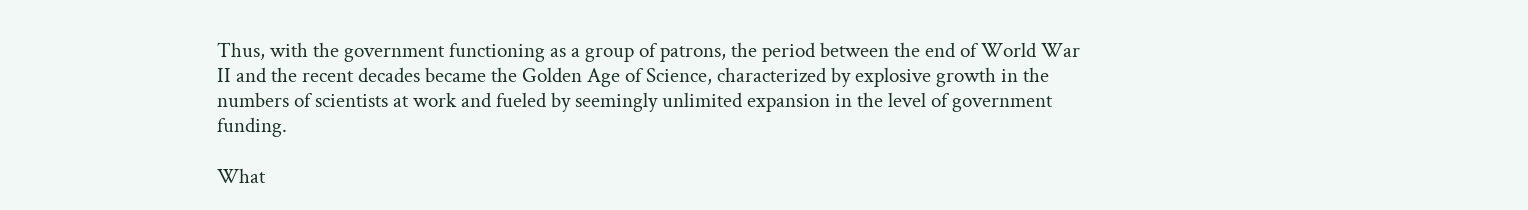Thus, with the government functioning as a group of patrons, the period between the end of World War II and the recent decades became the Golden Age of Science, characterized by explosive growth in the numbers of scientists at work and fueled by seemingly unlimited expansion in the level of government funding.

What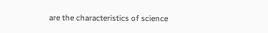are the characteristics of science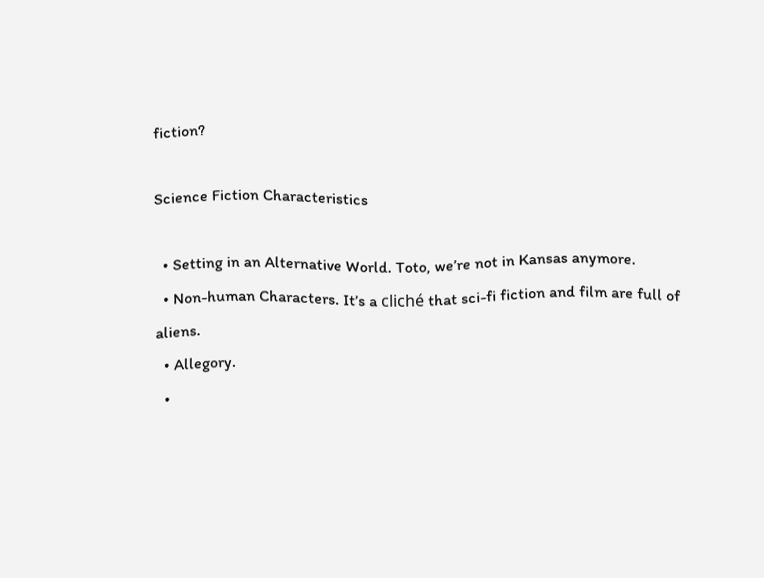fiction?

Science Fiction Characteristics

  • Setting in an Alternative World. Toto, we’re not in Kansas anymore.
  • Non-human Characters. It’s a cliché that sci-fi fiction and film are full of aliens.
  • Allegory.
  •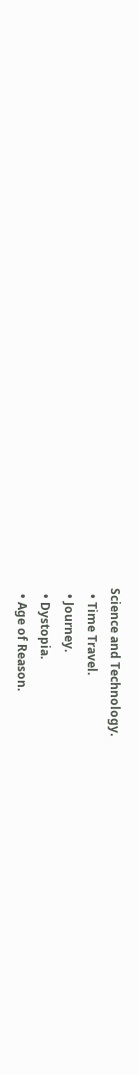Science and Technology.
  • Time Travel.
  • Journey.
  • Dystopia.
  • Age of Reason.